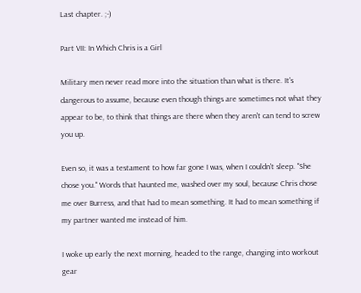Last chapter. ;-)

Part VII: In Which Chris is a Girl

Military men never read more into the situation than what is there. It's dangerous to assume, because even though things are sometimes not what they appear to be, to think that things are there when they aren't can tend to screw you up.

Even so, it was a testament to how far gone I was, when I couldn't sleep. "She chose you." Words that haunted me, washed over my soul, because Chris chose me over Burress, and that had to mean something. It had to mean something if my partner wanted me instead of him.

I woke up early the next morning, headed to the range, changing into workout gear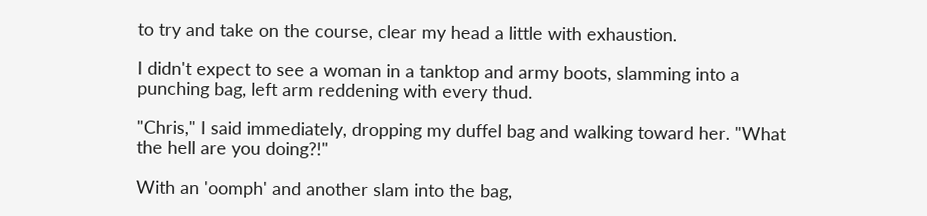to try and take on the course, clear my head a little with exhaustion.

I didn't expect to see a woman in a tanktop and army boots, slamming into a punching bag, left arm reddening with every thud.

"Chris," I said immediately, dropping my duffel bag and walking toward her. "What the hell are you doing?!"

With an 'oomph' and another slam into the bag,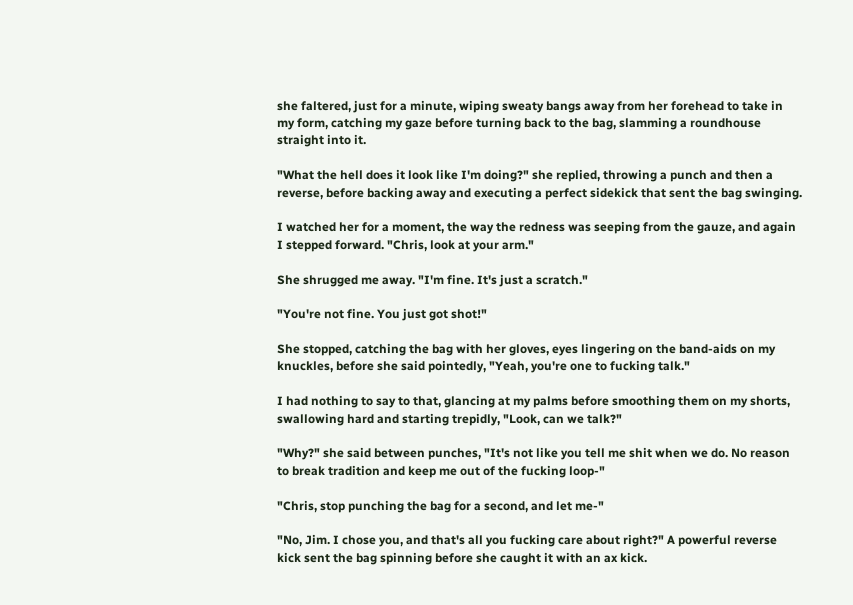she faltered, just for a minute, wiping sweaty bangs away from her forehead to take in my form, catching my gaze before turning back to the bag, slamming a roundhouse straight into it.

"What the hell does it look like I'm doing?" she replied, throwing a punch and then a reverse, before backing away and executing a perfect sidekick that sent the bag swinging.

I watched her for a moment, the way the redness was seeping from the gauze, and again I stepped forward. "Chris, look at your arm."

She shrugged me away. "I'm fine. It's just a scratch."

"You're not fine. You just got shot!"

She stopped, catching the bag with her gloves, eyes lingering on the band-aids on my knuckles, before she said pointedly, "Yeah, you're one to fucking talk."

I had nothing to say to that, glancing at my palms before smoothing them on my shorts, swallowing hard and starting trepidly, "Look, can we talk?"

"Why?" she said between punches, "It's not like you tell me shit when we do. No reason to break tradition and keep me out of the fucking loop-"

"Chris, stop punching the bag for a second, and let me-"

"No, Jim. I chose you, and that's all you fucking care about right?" A powerful reverse kick sent the bag spinning before she caught it with an ax kick.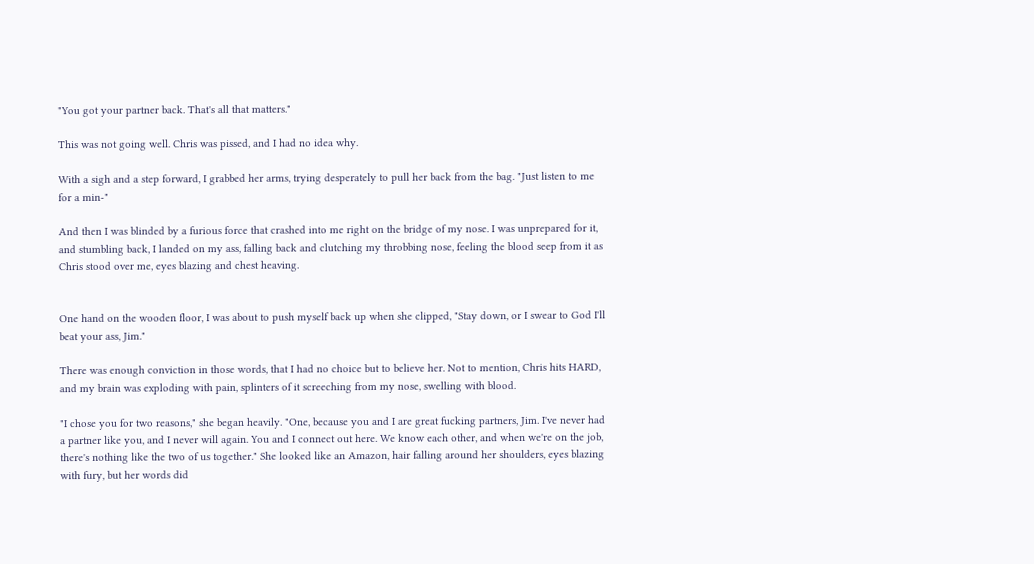"You got your partner back. That's all that matters."

This was not going well. Chris was pissed, and I had no idea why.

With a sigh and a step forward, I grabbed her arms, trying desperately to pull her back from the bag. "Just listen to me for a min-"

And then I was blinded by a furious force that crashed into me right on the bridge of my nose. I was unprepared for it, and stumbling back, I landed on my ass, falling back and clutching my throbbing nose, feeling the blood seep from it as Chris stood over me, eyes blazing and chest heaving.


One hand on the wooden floor, I was about to push myself back up when she clipped, "Stay down, or I swear to God I'll beat your ass, Jim."

There was enough conviction in those words, that I had no choice but to believe her. Not to mention, Chris hits HARD, and my brain was exploding with pain, splinters of it screeching from my nose, swelling with blood.

"I chose you for two reasons," she began heavily. "One, because you and I are great fucking partners, Jim. I've never had a partner like you, and I never will again. You and I connect out here. We know each other, and when we're on the job, there's nothing like the two of us together." She looked like an Amazon, hair falling around her shoulders, eyes blazing with fury, but her words did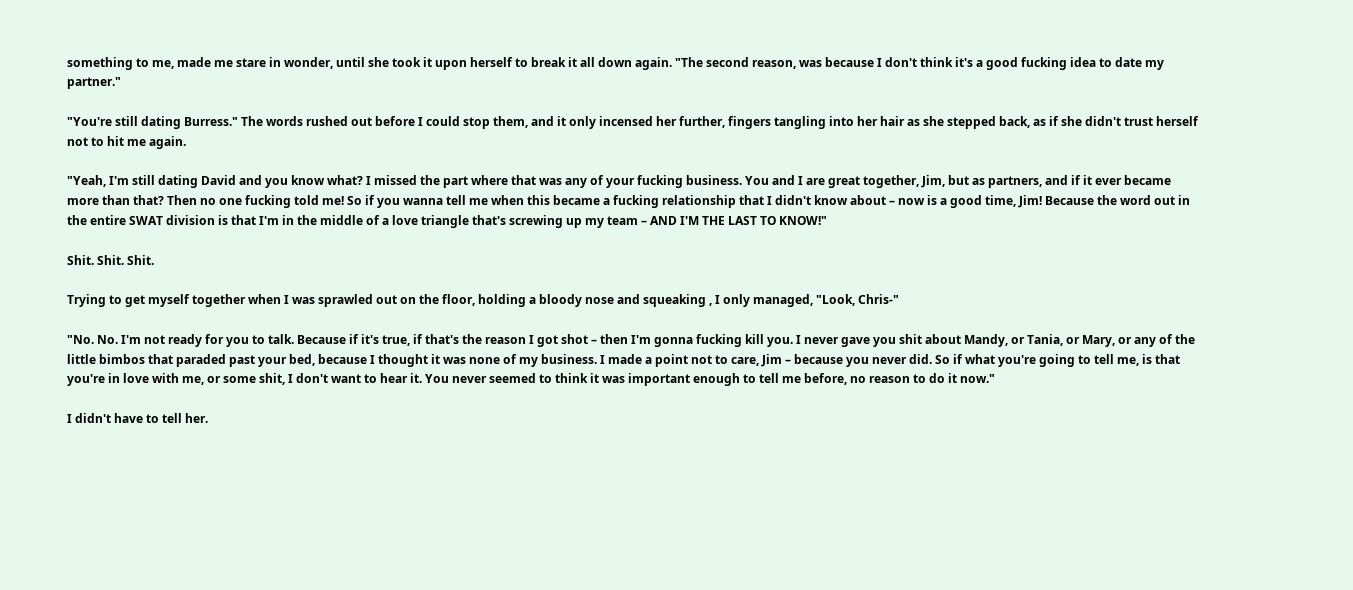something to me, made me stare in wonder, until she took it upon herself to break it all down again. "The second reason, was because I don't think it's a good fucking idea to date my partner."

"You're still dating Burress." The words rushed out before I could stop them, and it only incensed her further, fingers tangling into her hair as she stepped back, as if she didn't trust herself not to hit me again.

"Yeah, I'm still dating David and you know what? I missed the part where that was any of your fucking business. You and I are great together, Jim, but as partners, and if it ever became more than that? Then no one fucking told me! So if you wanna tell me when this became a fucking relationship that I didn't know about – now is a good time, Jim! Because the word out in the entire SWAT division is that I'm in the middle of a love triangle that's screwing up my team – AND I'M THE LAST TO KNOW!"

Shit. Shit. Shit.

Trying to get myself together when I was sprawled out on the floor, holding a bloody nose and squeaking , I only managed, "Look, Chris-"

"No. No. I'm not ready for you to talk. Because if it's true, if that's the reason I got shot – then I'm gonna fucking kill you. I never gave you shit about Mandy, or Tania, or Mary, or any of the little bimbos that paraded past your bed, because I thought it was none of my business. I made a point not to care, Jim – because you never did. So if what you're going to tell me, is that you're in love with me, or some shit, I don't want to hear it. You never seemed to think it was important enough to tell me before, no reason to do it now."

I didn't have to tell her.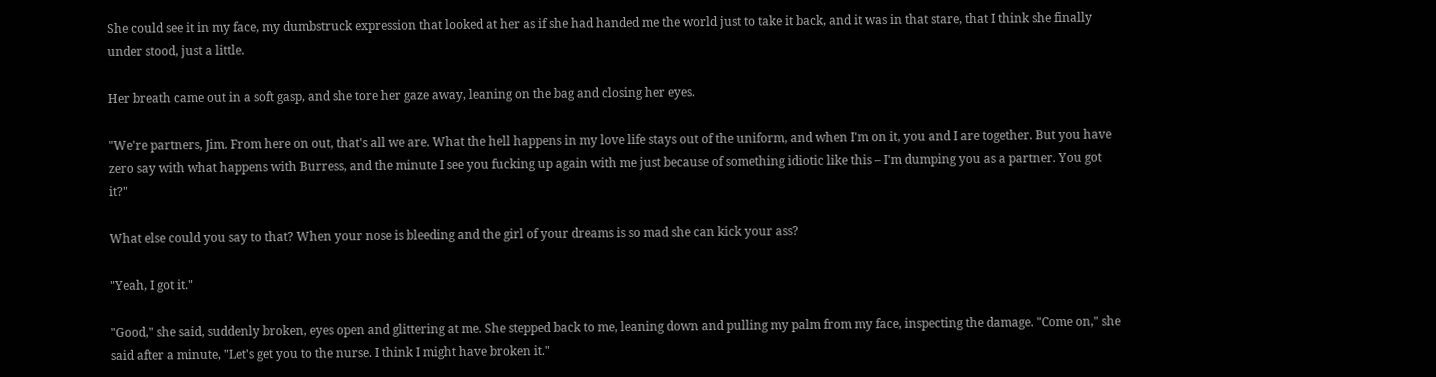She could see it in my face, my dumbstruck expression that looked at her as if she had handed me the world just to take it back, and it was in that stare, that I think she finally under stood, just a little.

Her breath came out in a soft gasp, and she tore her gaze away, leaning on the bag and closing her eyes.

"We're partners, Jim. From here on out, that's all we are. What the hell happens in my love life stays out of the uniform, and when I'm on it, you and I are together. But you have zero say with what happens with Burress, and the minute I see you fucking up again with me just because of something idiotic like this – I'm dumping you as a partner. You got it?"

What else could you say to that? When your nose is bleeding and the girl of your dreams is so mad she can kick your ass?

"Yeah, I got it."

"Good," she said, suddenly broken, eyes open and glittering at me. She stepped back to me, leaning down and pulling my palm from my face, inspecting the damage. "Come on," she said after a minute, "Let's get you to the nurse. I think I might have broken it."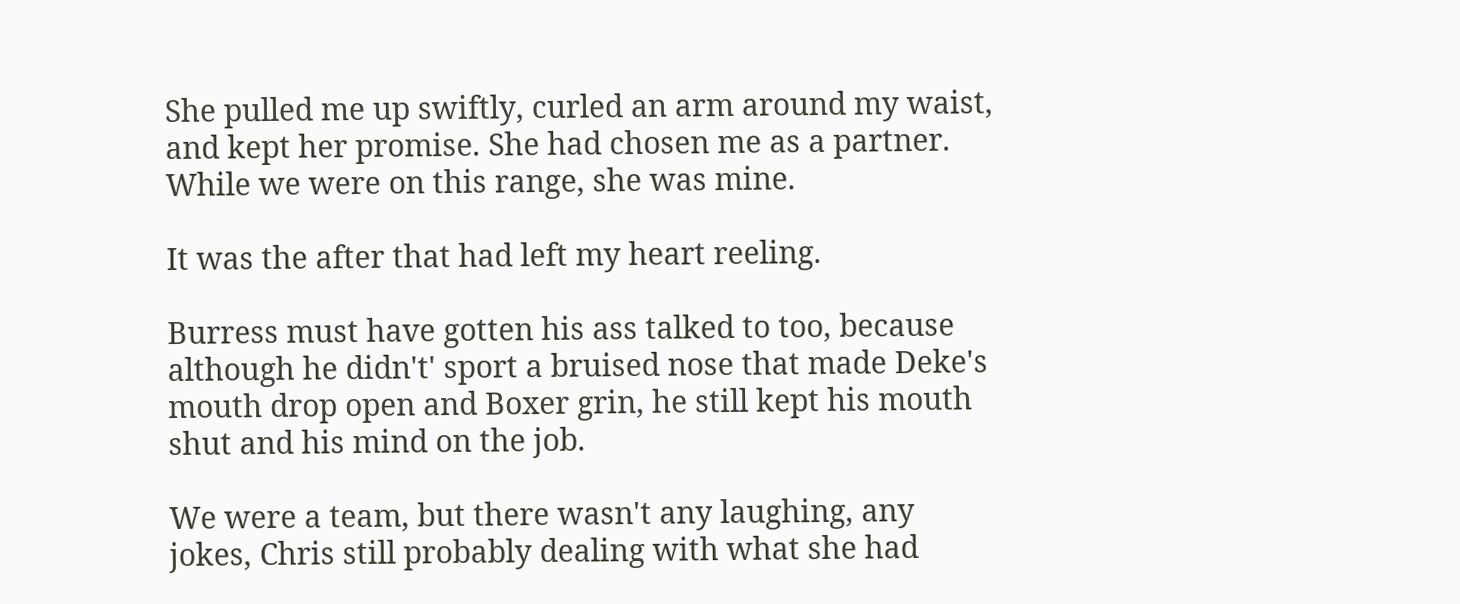She pulled me up swiftly, curled an arm around my waist, and kept her promise. She had chosen me as a partner. While we were on this range, she was mine.

It was the after that had left my heart reeling.

Burress must have gotten his ass talked to too, because although he didn't' sport a bruised nose that made Deke's mouth drop open and Boxer grin, he still kept his mouth shut and his mind on the job.

We were a team, but there wasn't any laughing, any jokes, Chris still probably dealing with what she had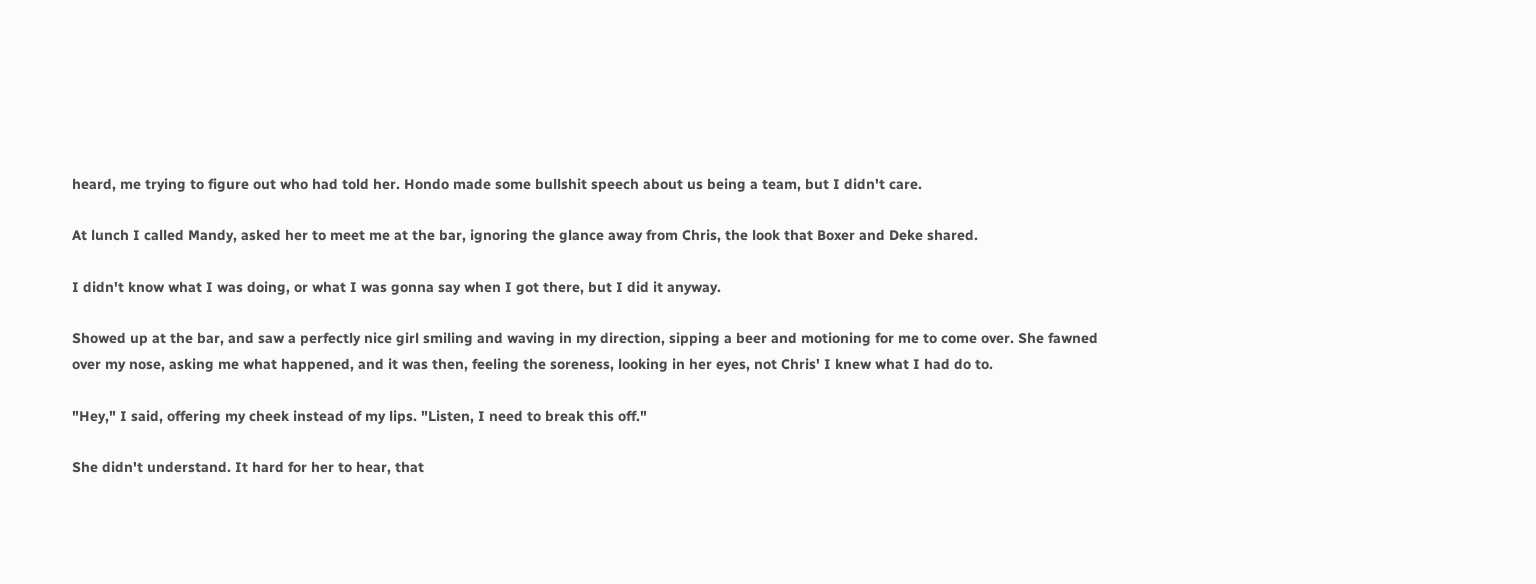heard, me trying to figure out who had told her. Hondo made some bullshit speech about us being a team, but I didn't care.

At lunch I called Mandy, asked her to meet me at the bar, ignoring the glance away from Chris, the look that Boxer and Deke shared.

I didn't know what I was doing, or what I was gonna say when I got there, but I did it anyway.

Showed up at the bar, and saw a perfectly nice girl smiling and waving in my direction, sipping a beer and motioning for me to come over. She fawned over my nose, asking me what happened, and it was then, feeling the soreness, looking in her eyes, not Chris' I knew what I had do to.

"Hey," I said, offering my cheek instead of my lips. "Listen, I need to break this off."

She didn't understand. It hard for her to hear, that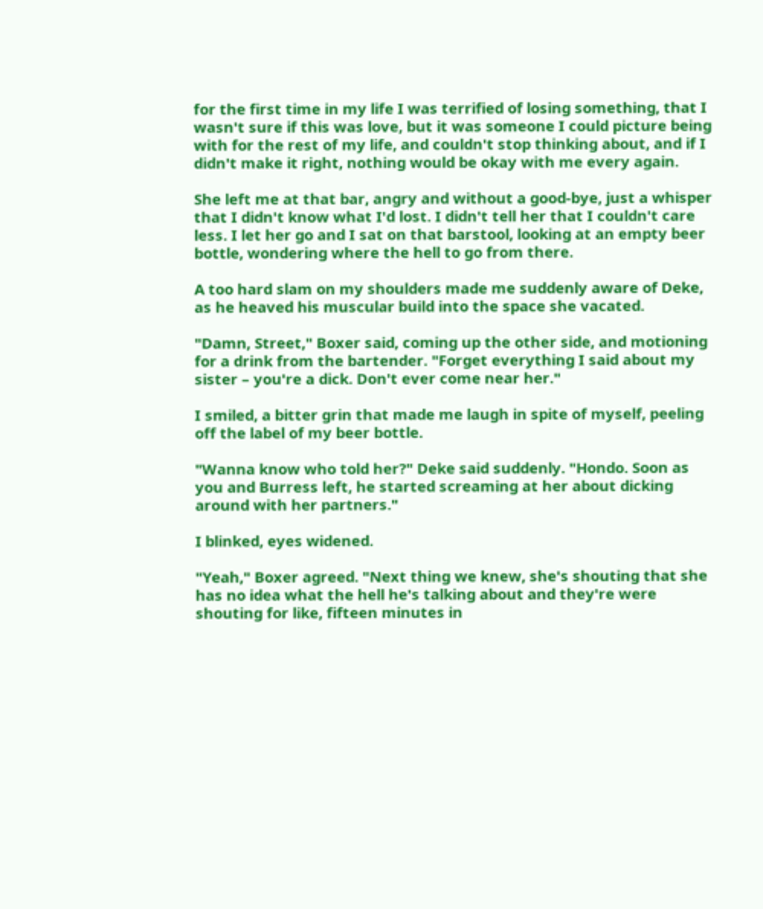for the first time in my life I was terrified of losing something, that I wasn't sure if this was love, but it was someone I could picture being with for the rest of my life, and couldn't stop thinking about, and if I didn't make it right, nothing would be okay with me every again.

She left me at that bar, angry and without a good-bye, just a whisper that I didn't know what I'd lost. I didn't tell her that I couldn't care less. I let her go and I sat on that barstool, looking at an empty beer bottle, wondering where the hell to go from there.

A too hard slam on my shoulders made me suddenly aware of Deke, as he heaved his muscular build into the space she vacated.

"Damn, Street," Boxer said, coming up the other side, and motioning for a drink from the bartender. "Forget everything I said about my sister – you're a dick. Don't ever come near her."

I smiled, a bitter grin that made me laugh in spite of myself, peeling off the label of my beer bottle.

"Wanna know who told her?" Deke said suddenly. "Hondo. Soon as you and Burress left, he started screaming at her about dicking around with her partners."

I blinked, eyes widened.

"Yeah," Boxer agreed. "Next thing we knew, she's shouting that she has no idea what the hell he's talking about and they're were shouting for like, fifteen minutes in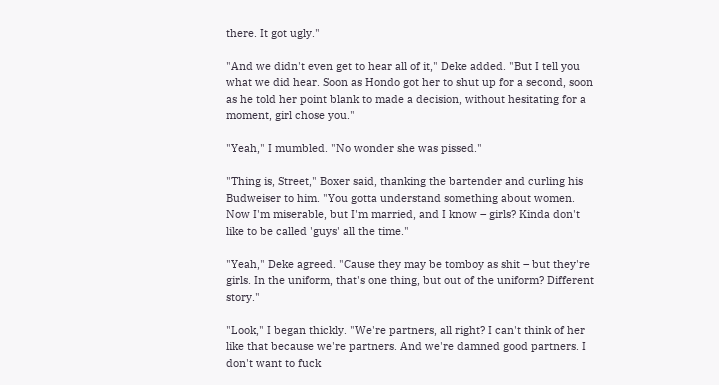there. It got ugly."

"And we didn't even get to hear all of it," Deke added. "But I tell you what we did hear. Soon as Hondo got her to shut up for a second, soon as he told her point blank to made a decision, without hesitating for a moment, girl chose you."

"Yeah," I mumbled. "No wonder she was pissed."

"Thing is, Street," Boxer said, thanking the bartender and curling his Budweiser to him. "You gotta understand something about women. Now I'm miserable, but I'm married, and I know – girls? Kinda don't like to be called 'guys' all the time."

"Yeah," Deke agreed. "Cause they may be tomboy as shit – but they're girls. In the uniform, that's one thing, but out of the uniform? Different story."

"Look," I began thickly. "We're partners, all right? I can't think of her like that because we're partners. And we're damned good partners. I don't want to fuck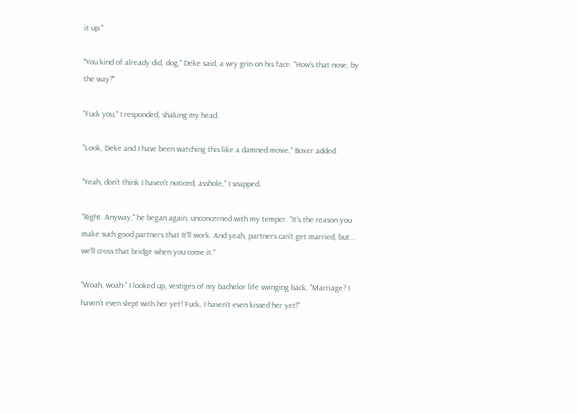it up."

"You kind of already did, dog," Deke said, a wry grin on his face. "How's that nose, by the way?"

"Fuck you," I responded, shaking my head.

"Look, Deke and I have been watching this like a damned movie," Boxer added.

"Yeah, don't think I haven't noticed, asshole," I snapped.

"Right. Anyway," he began again, unconcerned with my temper. "It's the reason you make such good partners that It'll work. And yeah, partners can't get married, but... we'll cross that bridge when you come it."

"Woah, woah-" I looked up, vestiges of my bachelor life swinging back, "Marriage? I haven't even slept with her yet! Fuck, I haven't even kissed her yet!"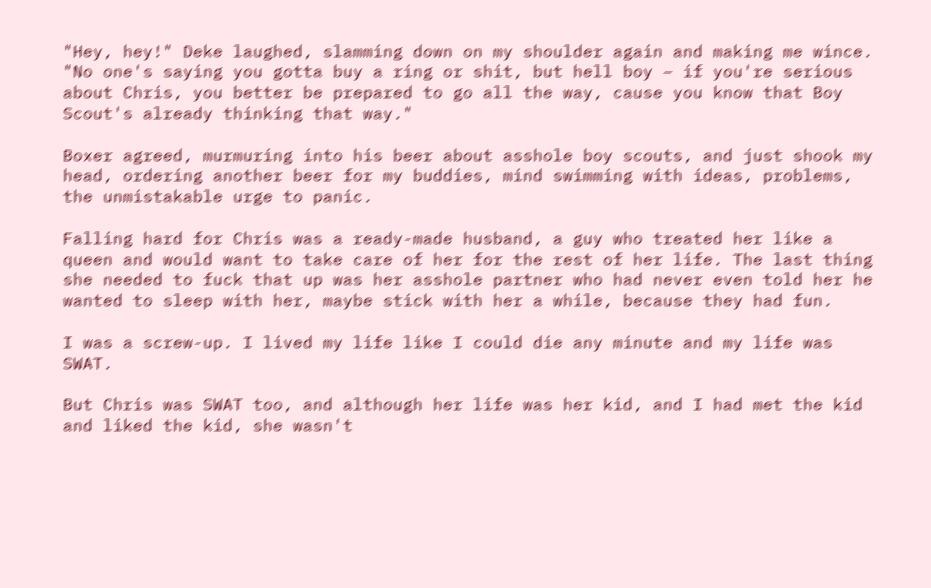"Hey, hey!" Deke laughed, slamming down on my shoulder again and making me wince. "No one's saying you gotta buy a ring or shit, but hell boy – if you're serious about Chris, you better be prepared to go all the way, cause you know that Boy Scout's already thinking that way."

Boxer agreed, murmuring into his beer about asshole boy scouts, and just shook my head, ordering another beer for my buddies, mind swimming with ideas, problems, the unmistakable urge to panic.

Falling hard for Chris was a ready-made husband, a guy who treated her like a queen and would want to take care of her for the rest of her life. The last thing she needed to fuck that up was her asshole partner who had never even told her he wanted to sleep with her, maybe stick with her a while, because they had fun.

I was a screw-up. I lived my life like I could die any minute and my life was SWAT.

But Chris was SWAT too, and although her life was her kid, and I had met the kid and liked the kid, she wasn't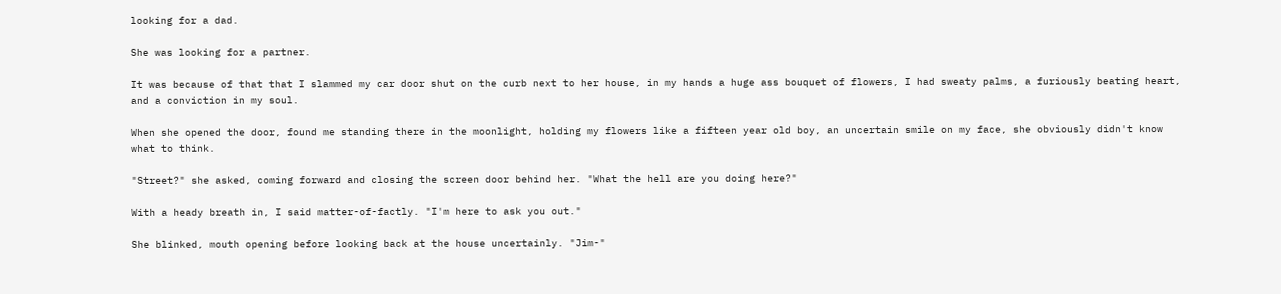looking for a dad.

She was looking for a partner.

It was because of that that I slammed my car door shut on the curb next to her house, in my hands a huge ass bouquet of flowers, I had sweaty palms, a furiously beating heart, and a conviction in my soul.

When she opened the door, found me standing there in the moonlight, holding my flowers like a fifteen year old boy, an uncertain smile on my face, she obviously didn't know what to think.

"Street?" she asked, coming forward and closing the screen door behind her. "What the hell are you doing here?"

With a heady breath in, I said matter-of-factly. "I'm here to ask you out."

She blinked, mouth opening before looking back at the house uncertainly. "Jim-"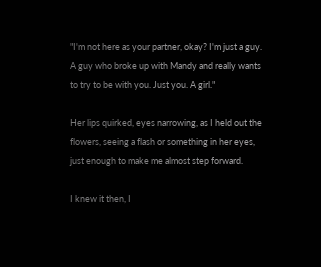"I'm not here as your partner, okay? I'm just a guy. A guy who broke up with Mandy and really wants to try to be with you. Just you. A girl."

Her lips quirked, eyes narrowing, as I held out the flowers, seeing a flash or something in her eyes, just enough to make me almost step forward.

I knew it then, I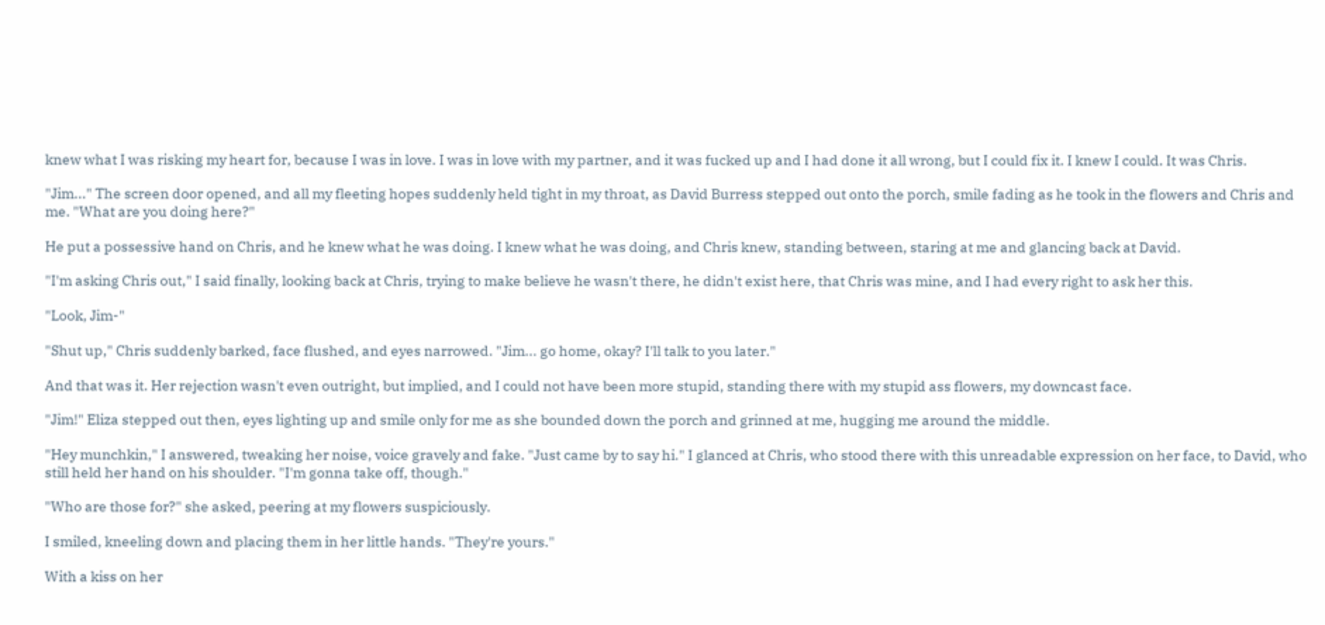knew what I was risking my heart for, because I was in love. I was in love with my partner, and it was fucked up and I had done it all wrong, but I could fix it. I knew I could. It was Chris.

"Jim..." The screen door opened, and all my fleeting hopes suddenly held tight in my throat, as David Burress stepped out onto the porch, smile fading as he took in the flowers and Chris and me. "What are you doing here?"

He put a possessive hand on Chris, and he knew what he was doing. I knew what he was doing, and Chris knew, standing between, staring at me and glancing back at David.

"I'm asking Chris out," I said finally, looking back at Chris, trying to make believe he wasn't there, he didn't exist here, that Chris was mine, and I had every right to ask her this.

"Look, Jim-"

"Shut up," Chris suddenly barked, face flushed, and eyes narrowed. "Jim... go home, okay? I'll talk to you later."

And that was it. Her rejection wasn't even outright, but implied, and I could not have been more stupid, standing there with my stupid ass flowers, my downcast face.

"Jim!" Eliza stepped out then, eyes lighting up and smile only for me as she bounded down the porch and grinned at me, hugging me around the middle.

"Hey munchkin," I answered, tweaking her noise, voice gravely and fake. "Just came by to say hi." I glanced at Chris, who stood there with this unreadable expression on her face, to David, who still held her hand on his shoulder. "I'm gonna take off, though."

"Who are those for?" she asked, peering at my flowers suspiciously.

I smiled, kneeling down and placing them in her little hands. "They're yours."

With a kiss on her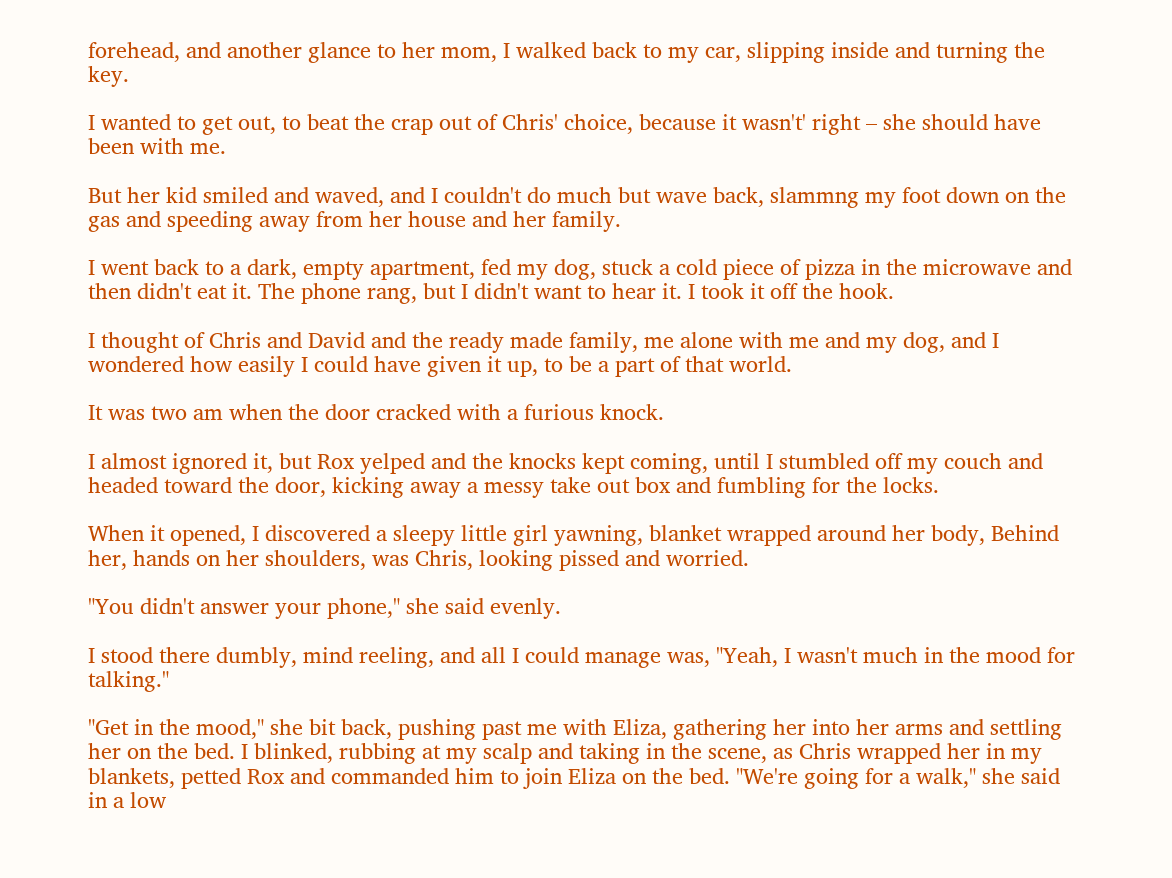forehead, and another glance to her mom, I walked back to my car, slipping inside and turning the key.

I wanted to get out, to beat the crap out of Chris' choice, because it wasn't' right – she should have been with me.

But her kid smiled and waved, and I couldn't do much but wave back, slammng my foot down on the gas and speeding away from her house and her family.

I went back to a dark, empty apartment, fed my dog, stuck a cold piece of pizza in the microwave and then didn't eat it. The phone rang, but I didn't want to hear it. I took it off the hook.

I thought of Chris and David and the ready made family, me alone with me and my dog, and I wondered how easily I could have given it up, to be a part of that world.

It was two am when the door cracked with a furious knock.

I almost ignored it, but Rox yelped and the knocks kept coming, until I stumbled off my couch and headed toward the door, kicking away a messy take out box and fumbling for the locks.

When it opened, I discovered a sleepy little girl yawning, blanket wrapped around her body, Behind her, hands on her shoulders, was Chris, looking pissed and worried.

"You didn't answer your phone," she said evenly.

I stood there dumbly, mind reeling, and all I could manage was, "Yeah, I wasn't much in the mood for talking."

"Get in the mood," she bit back, pushing past me with Eliza, gathering her into her arms and settling her on the bed. I blinked, rubbing at my scalp and taking in the scene, as Chris wrapped her in my blankets, petted Rox and commanded him to join Eliza on the bed. "We're going for a walk," she said in a low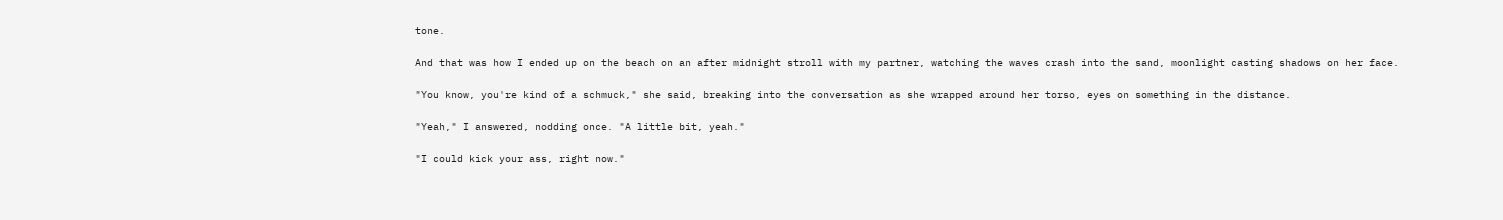tone.

And that was how I ended up on the beach on an after midnight stroll with my partner, watching the waves crash into the sand, moonlight casting shadows on her face.

"You know, you're kind of a schmuck," she said, breaking into the conversation as she wrapped around her torso, eyes on something in the distance.

"Yeah," I answered, nodding once. "A little bit, yeah."

"I could kick your ass, right now."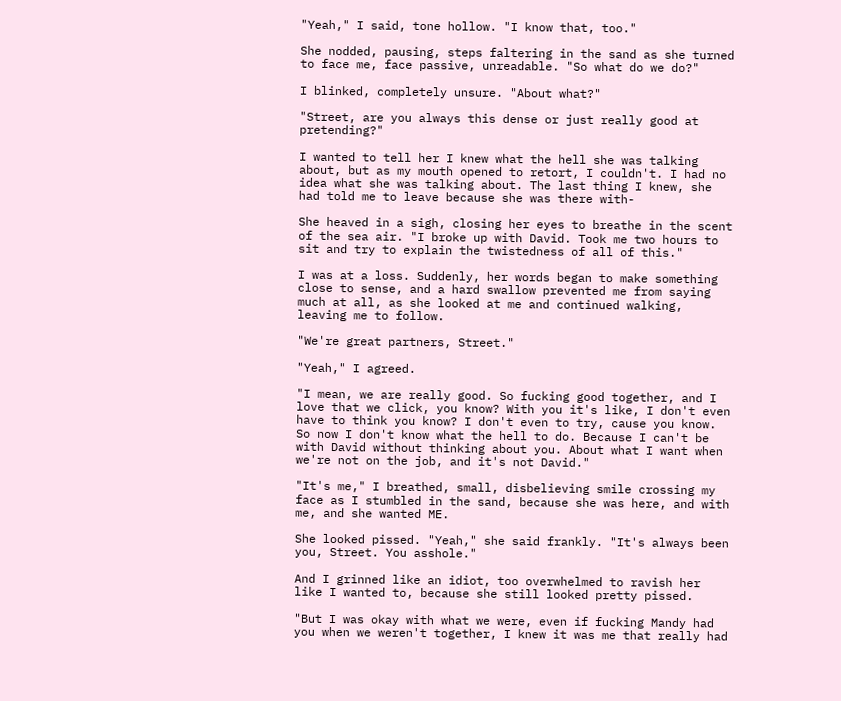"Yeah," I said, tone hollow. "I know that, too."

She nodded, pausing, steps faltering in the sand as she turned to face me, face passive, unreadable. "So what do we do?"

I blinked, completely unsure. "About what?"

"Street, are you always this dense or just really good at pretending?"

I wanted to tell her I knew what the hell she was talking about, but as my mouth opened to retort, I couldn't. I had no idea what she was talking about. The last thing I knew, she had told me to leave because she was there with-

She heaved in a sigh, closing her eyes to breathe in the scent of the sea air. "I broke up with David. Took me two hours to sit and try to explain the twistedness of all of this."

I was at a loss. Suddenly, her words began to make something close to sense, and a hard swallow prevented me from saying much at all, as she looked at me and continued walking, leaving me to follow.

"We're great partners, Street."

"Yeah," I agreed.

"I mean, we are really good. So fucking good together, and I love that we click, you know? With you it's like, I don't even have to think you know? I don't even to try, cause you know. So now I don't know what the hell to do. Because I can't be with David without thinking about you. About what I want when we're not on the job, and it's not David."

"It's me," I breathed, small, disbelieving smile crossing my face as I stumbled in the sand, because she was here, and with me, and she wanted ME.

She looked pissed. "Yeah," she said frankly. "It's always been you, Street. You asshole."

And I grinned like an idiot, too overwhelmed to ravish her like I wanted to, because she still looked pretty pissed.

"But I was okay with what we were, even if fucking Mandy had you when we weren't together, I knew it was me that really had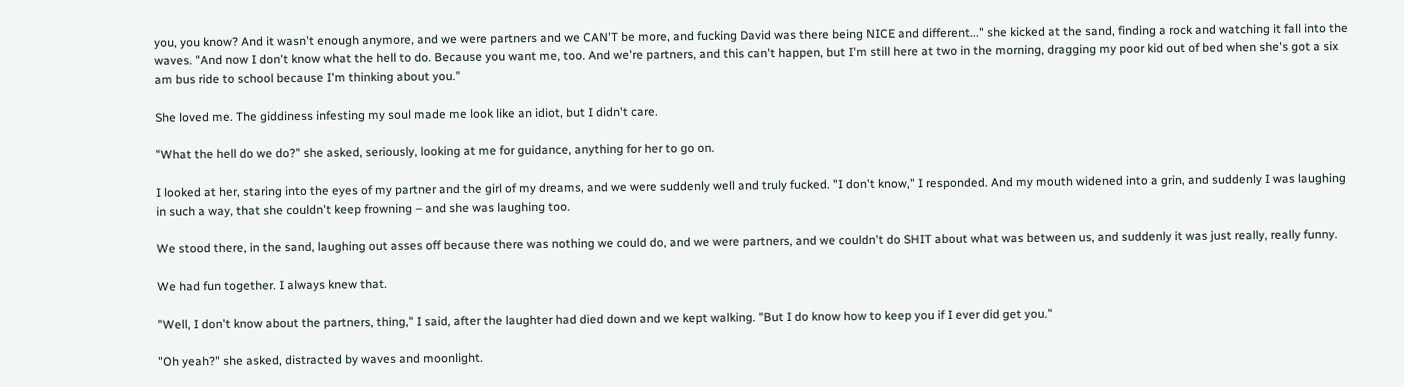you, you know? And it wasn't enough anymore, and we were partners and we CAN'T be more, and fucking David was there being NICE and different..." she kicked at the sand, finding a rock and watching it fall into the waves. "And now I don't know what the hell to do. Because you want me, too. And we're partners, and this can't happen, but I'm still here at two in the morning, dragging my poor kid out of bed when she's got a six am bus ride to school because I'm thinking about you."

She loved me. The giddiness infesting my soul made me look like an idiot, but I didn't care.

"What the hell do we do?" she asked, seriously, looking at me for guidance, anything for her to go on.

I looked at her, staring into the eyes of my partner and the girl of my dreams, and we were suddenly well and truly fucked. "I don't know," I responded. And my mouth widened into a grin, and suddenly I was laughing in such a way, that she couldn't keep frowning – and she was laughing too.

We stood there, in the sand, laughing out asses off because there was nothing we could do, and we were partners, and we couldn't do SHIT about what was between us, and suddenly it was just really, really funny.

We had fun together. I always knew that.

"Well, I don't know about the partners, thing," I said, after the laughter had died down and we kept walking. "But I do know how to keep you if I ever did get you."

"Oh yeah?" she asked, distracted by waves and moonlight.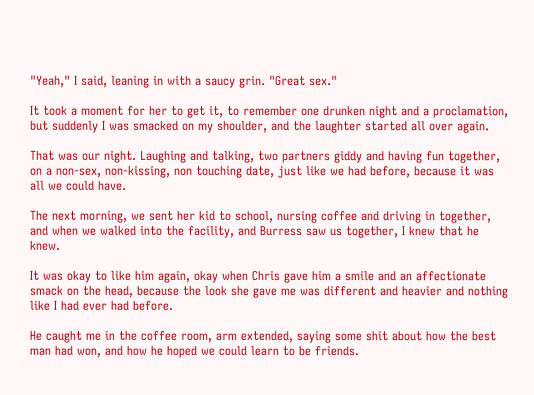"Yeah," I said, leaning in with a saucy grin. "Great sex."

It took a moment for her to get it, to remember one drunken night and a proclamation, but suddenly I was smacked on my shoulder, and the laughter started all over again.

That was our night. Laughing and talking, two partners giddy and having fun together, on a non-sex, non-kissing, non touching date, just like we had before, because it was all we could have.

The next morning, we sent her kid to school, nursing coffee and driving in together, and when we walked into the facility, and Burress saw us together, I knew that he knew.

It was okay to like him again, okay when Chris gave him a smile and an affectionate smack on the head, because the look she gave me was different and heavier and nothing like I had ever had before.

He caught me in the coffee room, arm extended, saying some shit about how the best man had won, and how he hoped we could learn to be friends.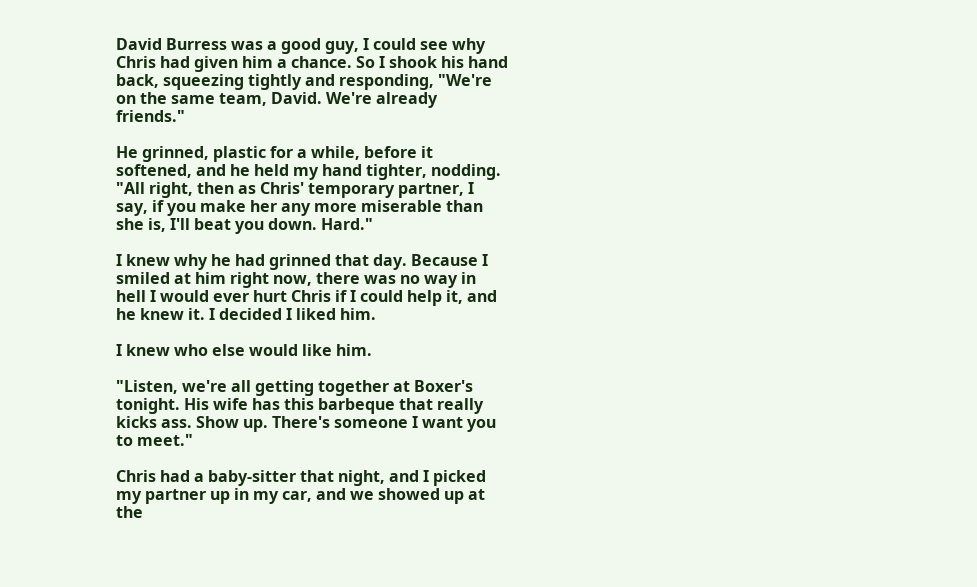David Burress was a good guy, I could see why Chris had given him a chance. So I shook his hand back, squeezing tightly and responding, "We're on the same team, David. We're already friends."

He grinned, plastic for a while, before it softened, and he held my hand tighter, nodding. "All right, then as Chris' temporary partner, I say, if you make her any more miserable than she is, I'll beat you down. Hard."

I knew why he had grinned that day. Because I smiled at him right now, there was no way in hell I would ever hurt Chris if I could help it, and he knew it. I decided I liked him.

I knew who else would like him.

"Listen, we're all getting together at Boxer's tonight. His wife has this barbeque that really kicks ass. Show up. There's someone I want you to meet."

Chris had a baby-sitter that night, and I picked my partner up in my car, and we showed up at the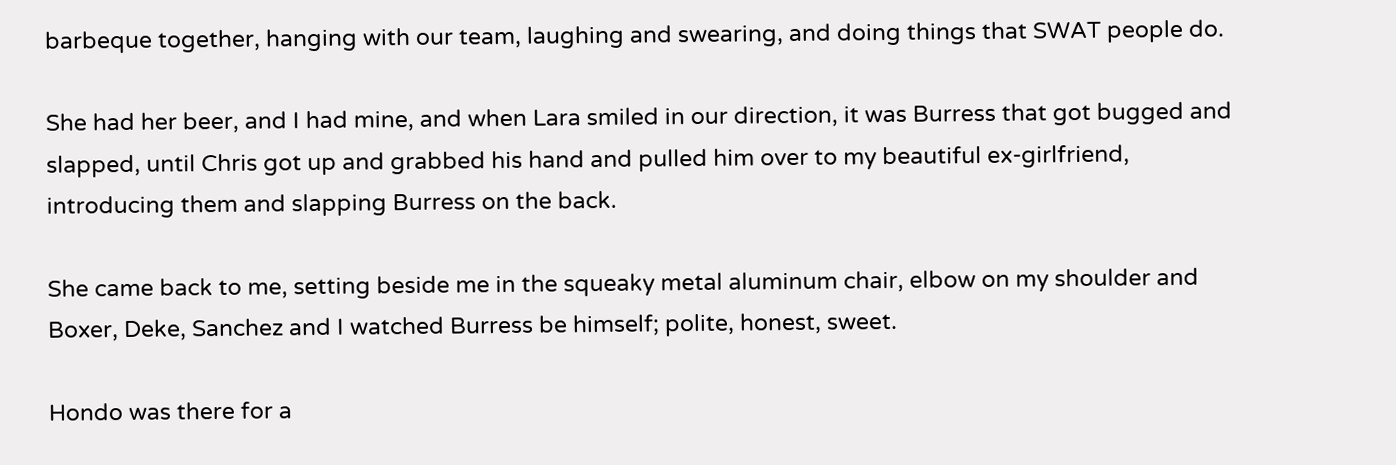barbeque together, hanging with our team, laughing and swearing, and doing things that SWAT people do.

She had her beer, and I had mine, and when Lara smiled in our direction, it was Burress that got bugged and slapped, until Chris got up and grabbed his hand and pulled him over to my beautiful ex-girlfriend, introducing them and slapping Burress on the back.

She came back to me, setting beside me in the squeaky metal aluminum chair, elbow on my shoulder and Boxer, Deke, Sanchez and I watched Burress be himself; polite, honest, sweet.

Hondo was there for a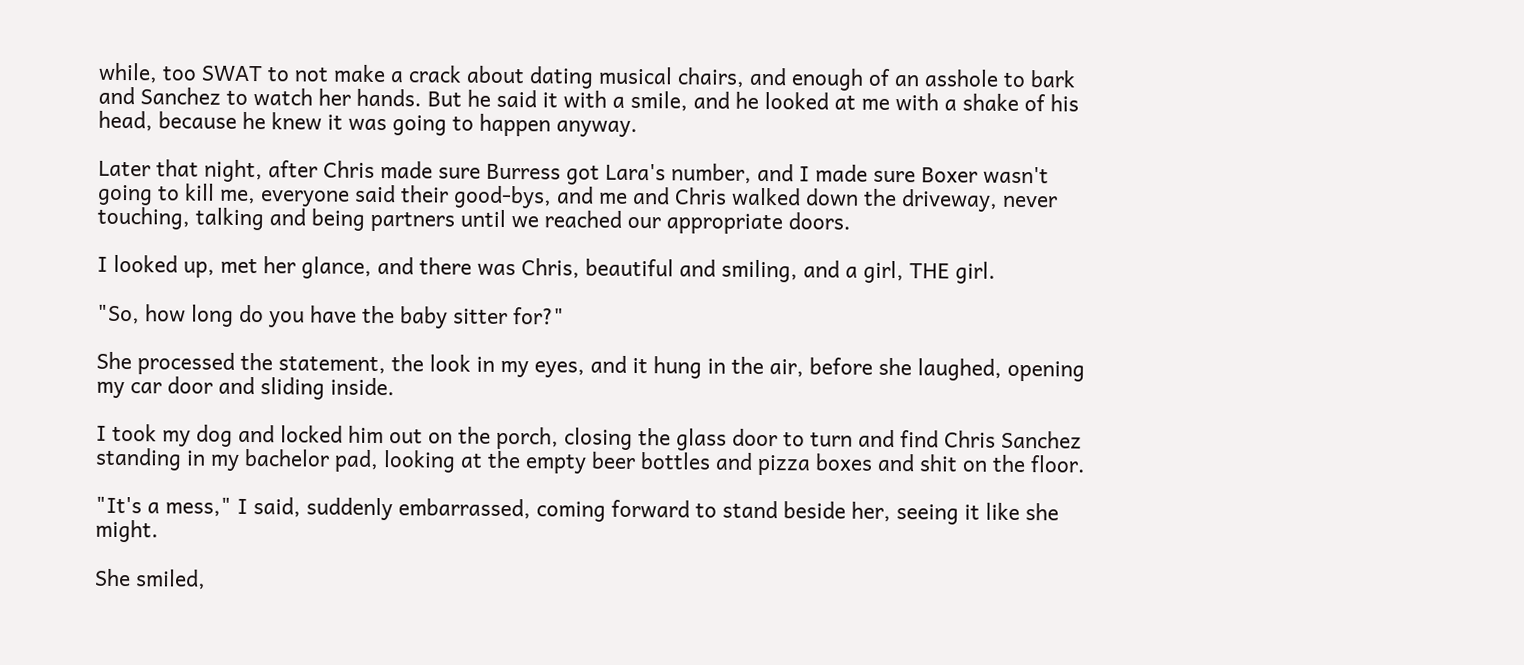while, too SWAT to not make a crack about dating musical chairs, and enough of an asshole to bark and Sanchez to watch her hands. But he said it with a smile, and he looked at me with a shake of his head, because he knew it was going to happen anyway.

Later that night, after Chris made sure Burress got Lara's number, and I made sure Boxer wasn't going to kill me, everyone said their good-bys, and me and Chris walked down the driveway, never touching, talking and being partners until we reached our appropriate doors.

I looked up, met her glance, and there was Chris, beautiful and smiling, and a girl, THE girl.

"So, how long do you have the baby sitter for?"

She processed the statement, the look in my eyes, and it hung in the air, before she laughed, opening my car door and sliding inside.

I took my dog and locked him out on the porch, closing the glass door to turn and find Chris Sanchez standing in my bachelor pad, looking at the empty beer bottles and pizza boxes and shit on the floor.

"It's a mess," I said, suddenly embarrassed, coming forward to stand beside her, seeing it like she might.

She smiled,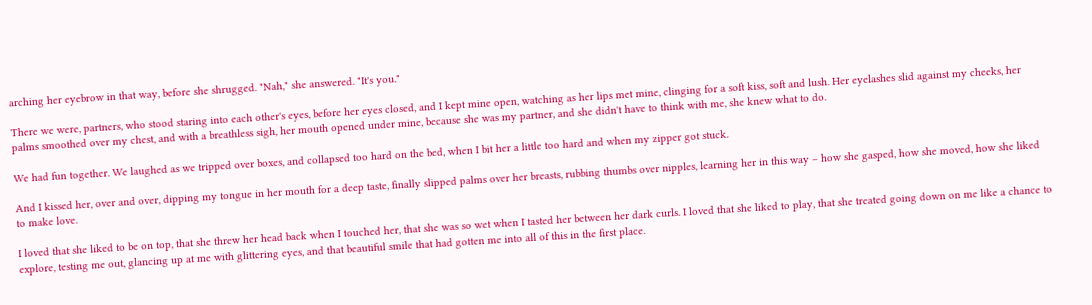arching her eyebrow in that way, before she shrugged. "Nah," she answered. "It's you."

There we were, partners, who stood staring into each other's eyes, before her eyes closed, and I kept mine open, watching as her lips met mine, clinging for a soft kiss, soft and lush. Her eyelashes slid against my cheeks, her palms smoothed over my chest, and with a breathless sigh, her mouth opened under mine, because she was my partner, and she didn't have to think with me, she knew what to do.

We had fun together. We laughed as we tripped over boxes, and collapsed too hard on the bed, when I bit her a little too hard and when my zipper got stuck.

And I kissed her, over and over, dipping my tongue in her mouth for a deep taste, finally slipped palms over her breasts, rubbing thumbs over nipples, learning her in this way – how she gasped, how she moved, how she liked to make love.

I loved that she liked to be on top, that she threw her head back when I touched her, that she was so wet when I tasted her between her dark curls. I loved that she liked to play, that she treated going down on me like a chance to explore, testing me out, glancing up at me with glittering eyes, and that beautiful smile that had gotten me into all of this in the first place.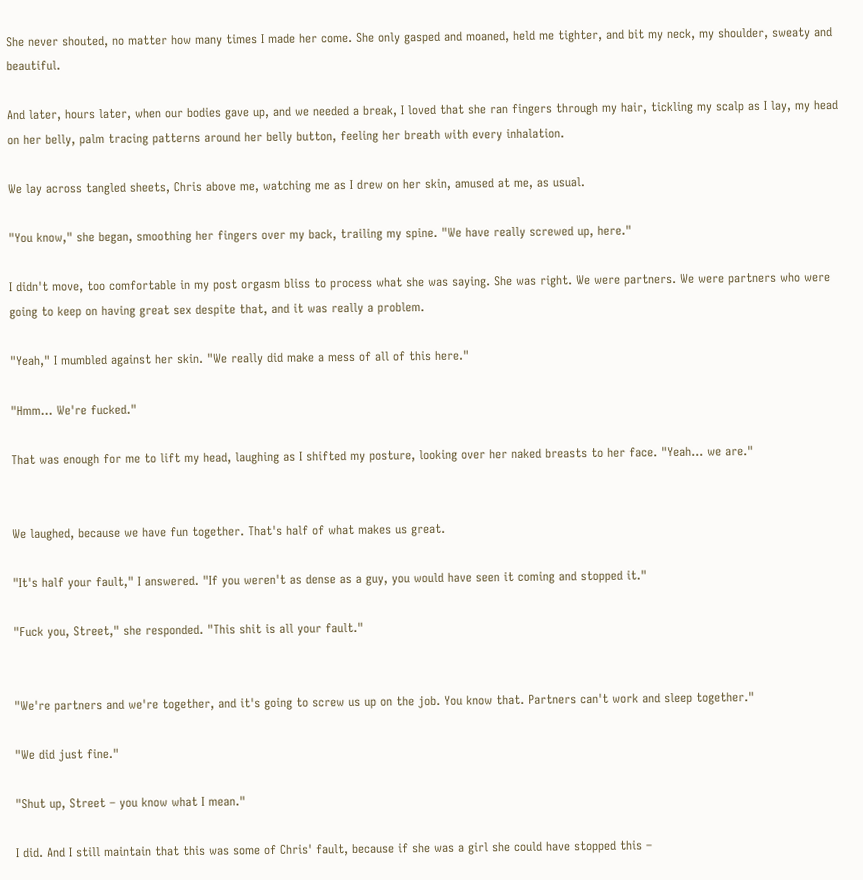She never shouted, no matter how many times I made her come. She only gasped and moaned, held me tighter, and bit my neck, my shoulder, sweaty and beautiful.

And later, hours later, when our bodies gave up, and we needed a break, I loved that she ran fingers through my hair, tickling my scalp as I lay, my head on her belly, palm tracing patterns around her belly button, feeling her breath with every inhalation.

We lay across tangled sheets, Chris above me, watching me as I drew on her skin, amused at me, as usual.

"You know," she began, smoothing her fingers over my back, trailing my spine. "We have really screwed up, here."

I didn't move, too comfortable in my post orgasm bliss to process what she was saying. She was right. We were partners. We were partners who were going to keep on having great sex despite that, and it was really a problem.

"Yeah," I mumbled against her skin. "We really did make a mess of all of this here."

"Hmm... We're fucked."

That was enough for me to lift my head, laughing as I shifted my posture, looking over her naked breasts to her face. "Yeah... we are."


We laughed, because we have fun together. That's half of what makes us great.

"It's half your fault," I answered. "If you weren't as dense as a guy, you would have seen it coming and stopped it."

"Fuck you, Street," she responded. "This shit is all your fault."


"We're partners and we're together, and it's going to screw us up on the job. You know that. Partners can't work and sleep together."

"We did just fine."

"Shut up, Street – you know what I mean."

I did. And I still maintain that this was some of Chris' fault, because if she was a girl she could have stopped this –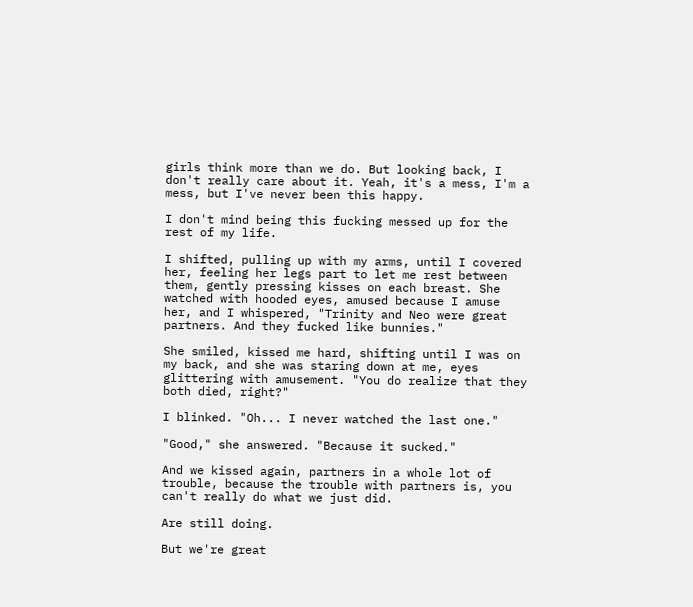girls think more than we do. But looking back, I don't really care about it. Yeah, it's a mess, I'm a mess, but I've never been this happy.

I don't mind being this fucking messed up for the rest of my life.

I shifted, pulling up with my arms, until I covered her, feeling her legs part to let me rest between them, gently pressing kisses on each breast. She watched with hooded eyes, amused because I amuse her, and I whispered, "Trinity and Neo were great partners. And they fucked like bunnies."

She smiled, kissed me hard, shifting until I was on my back, and she was staring down at me, eyes glittering with amusement. "You do realize that they both died, right?"

I blinked. "Oh... I never watched the last one."

"Good," she answered. "Because it sucked."

And we kissed again, partners in a whole lot of trouble, because the trouble with partners is, you can't really do what we just did.

Are still doing.

But we're great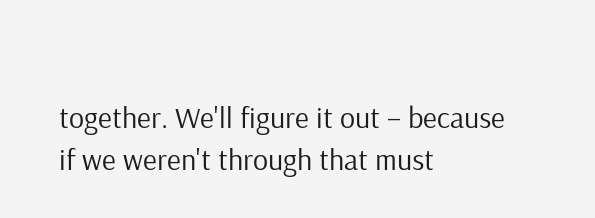together. We'll figure it out – because if we weren't through that must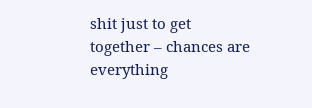shit just to get together – chances are everything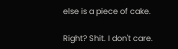else is a piece of cake.

Right? Shit. I don't care.